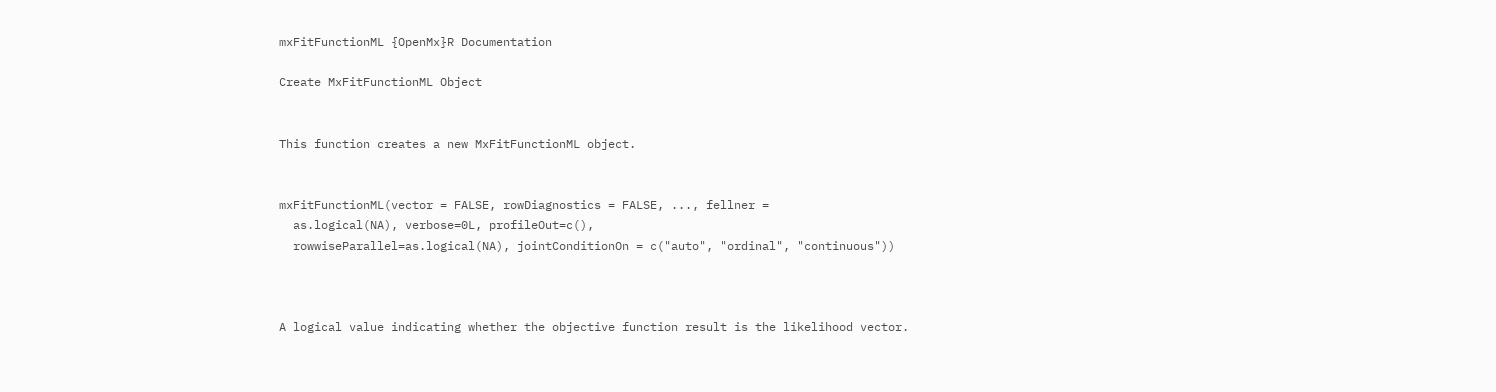mxFitFunctionML {OpenMx}R Documentation

Create MxFitFunctionML Object


This function creates a new MxFitFunctionML object.


mxFitFunctionML(vector = FALSE, rowDiagnostics = FALSE, ..., fellner =
  as.logical(NA), verbose=0L, profileOut=c(),
  rowwiseParallel=as.logical(NA), jointConditionOn = c("auto", "ordinal", "continuous"))



A logical value indicating whether the objective function result is the likelihood vector.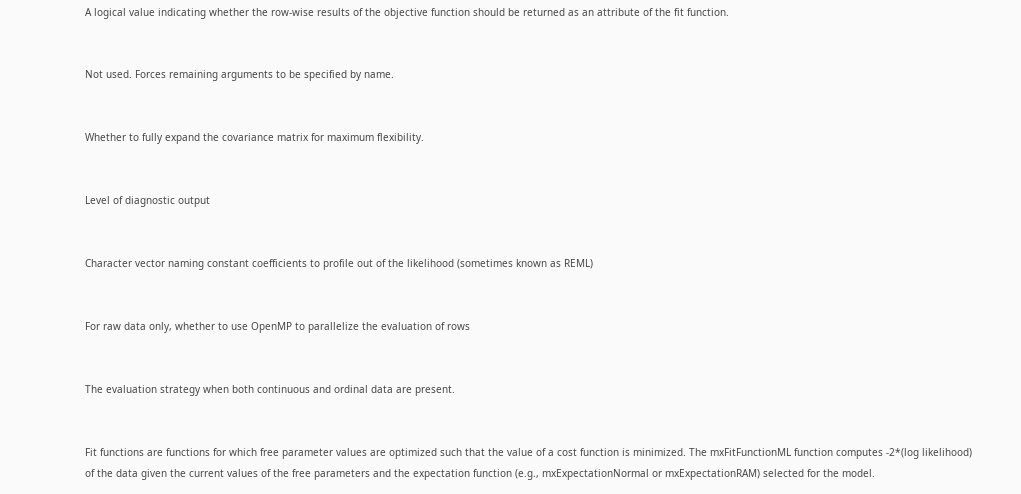A logical value indicating whether the row-wise results of the objective function should be returned as an attribute of the fit function.


Not used. Forces remaining arguments to be specified by name.


Whether to fully expand the covariance matrix for maximum flexibility.


Level of diagnostic output


Character vector naming constant coefficients to profile out of the likelihood (sometimes known as REML)


For raw data only, whether to use OpenMP to parallelize the evaluation of rows


The evaluation strategy when both continuous and ordinal data are present.


Fit functions are functions for which free parameter values are optimized such that the value of a cost function is minimized. The mxFitFunctionML function computes -2*(log likelihood) of the data given the current values of the free parameters and the expectation function (e.g., mxExpectationNormal or mxExpectationRAM) selected for the model.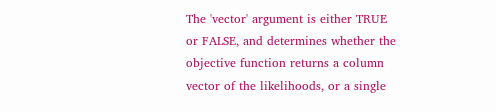The 'vector' argument is either TRUE or FALSE, and determines whether the objective function returns a column vector of the likelihoods, or a single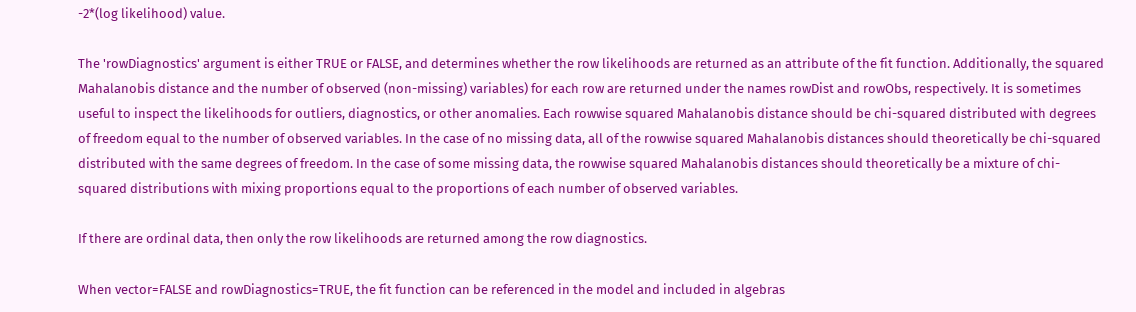-2*(log likelihood) value.

The 'rowDiagnostics' argument is either TRUE or FALSE, and determines whether the row likelihoods are returned as an attribute of the fit function. Additionally, the squared Mahalanobis distance and the number of observed (non-missing) variables) for each row are returned under the names rowDist and rowObs, respectively. It is sometimes useful to inspect the likelihoods for outliers, diagnostics, or other anomalies. Each rowwise squared Mahalanobis distance should be chi-squared distributed with degrees of freedom equal to the number of observed variables. In the case of no missing data, all of the rowwise squared Mahalanobis distances should theoretically be chi-squared distributed with the same degrees of freedom. In the case of some missing data, the rowwise squared Mahalanobis distances should theoretically be a mixture of chi-squared distributions with mixing proportions equal to the proportions of each number of observed variables.

If there are ordinal data, then only the row likelihoods are returned among the row diagnostics.

When vector=FALSE and rowDiagnostics=TRUE, the fit function can be referenced in the model and included in algebras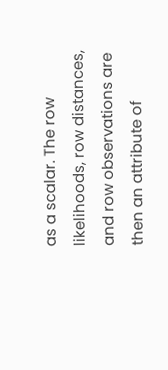as a scalar. The row likelihoods, row distances, and row observations are then an attribute of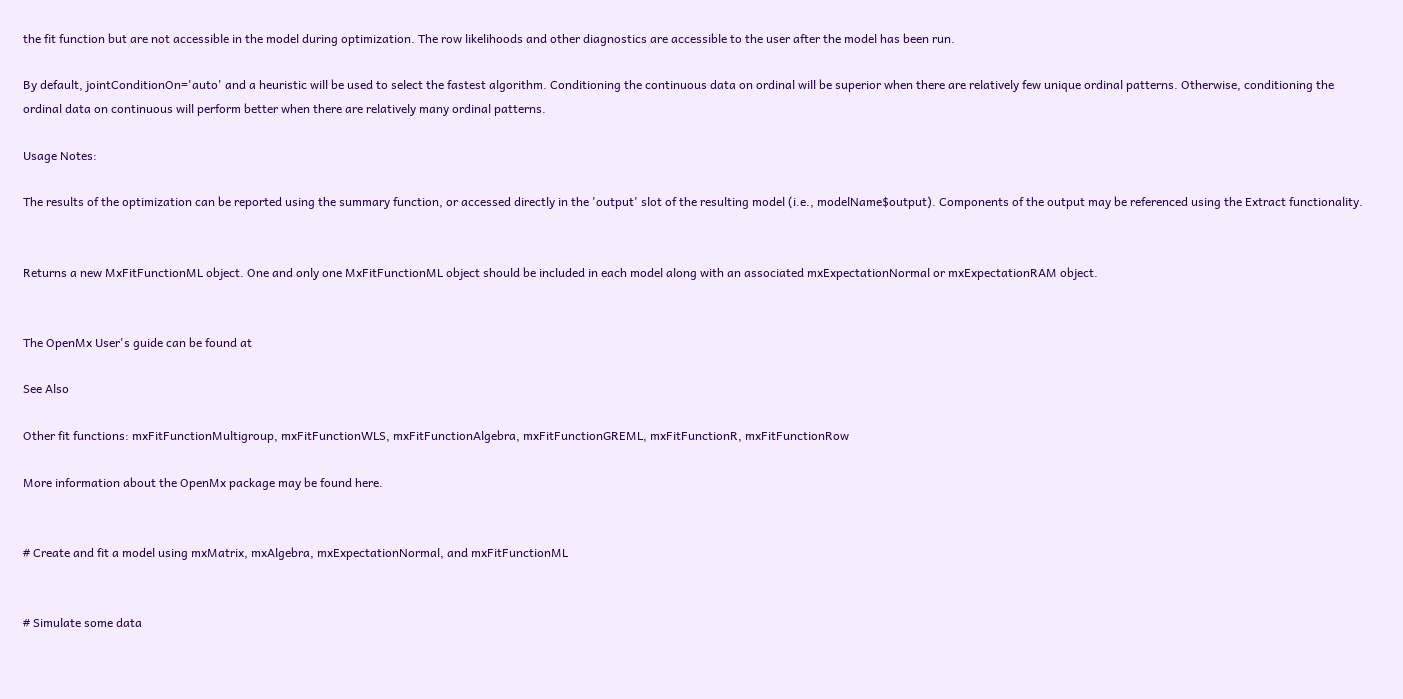the fit function but are not accessible in the model during optimization. The row likelihoods and other diagnostics are accessible to the user after the model has been run.

By default, jointConditionOn='auto' and a heuristic will be used to select the fastest algorithm. Conditioning the continuous data on ordinal will be superior when there are relatively few unique ordinal patterns. Otherwise, conditioning the ordinal data on continuous will perform better when there are relatively many ordinal patterns.

Usage Notes:

The results of the optimization can be reported using the summary function, or accessed directly in the 'output' slot of the resulting model (i.e., modelName$output). Components of the output may be referenced using the Extract functionality.


Returns a new MxFitFunctionML object. One and only one MxFitFunctionML object should be included in each model along with an associated mxExpectationNormal or mxExpectationRAM object.


The OpenMx User's guide can be found at

See Also

Other fit functions: mxFitFunctionMultigroup, mxFitFunctionWLS, mxFitFunctionAlgebra, mxFitFunctionGREML, mxFitFunctionR, mxFitFunctionRow

More information about the OpenMx package may be found here.


# Create and fit a model using mxMatrix, mxAlgebra, mxExpectationNormal, and mxFitFunctionML


# Simulate some data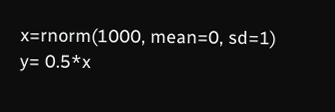x=rnorm(1000, mean=0, sd=1)
y= 0.5*x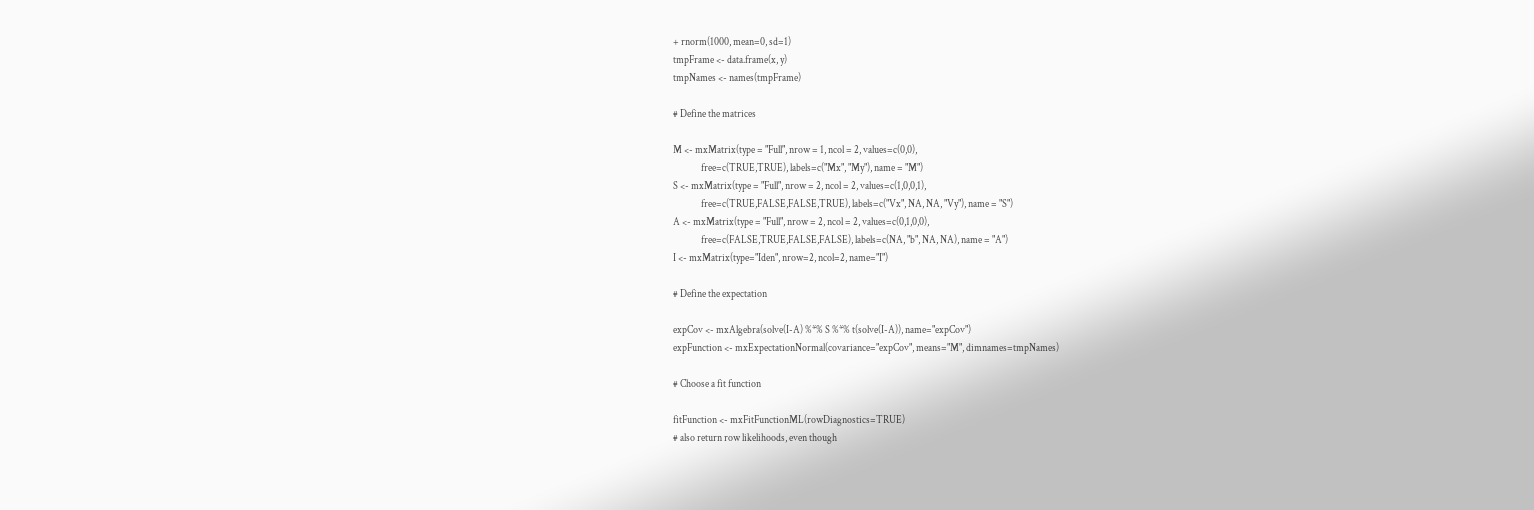+ rnorm(1000, mean=0, sd=1)
tmpFrame <- data.frame(x, y)
tmpNames <- names(tmpFrame)

# Define the matrices

M <- mxMatrix(type = "Full", nrow = 1, ncol = 2, values=c(0,0),
              free=c(TRUE,TRUE), labels=c("Mx", "My"), name = "M")
S <- mxMatrix(type = "Full", nrow = 2, ncol = 2, values=c(1,0,0,1),
              free=c(TRUE,FALSE,FALSE,TRUE), labels=c("Vx", NA, NA, "Vy"), name = "S")
A <- mxMatrix(type = "Full", nrow = 2, ncol = 2, values=c(0,1,0,0),
              free=c(FALSE,TRUE,FALSE,FALSE), labels=c(NA, "b", NA, NA), name = "A")
I <- mxMatrix(type="Iden", nrow=2, ncol=2, name="I")

# Define the expectation

expCov <- mxAlgebra(solve(I-A) %*% S %*% t(solve(I-A)), name="expCov")
expFunction <- mxExpectationNormal(covariance="expCov", means="M", dimnames=tmpNames)

# Choose a fit function

fitFunction <- mxFitFunctionML(rowDiagnostics=TRUE)
# also return row likelihoods, even though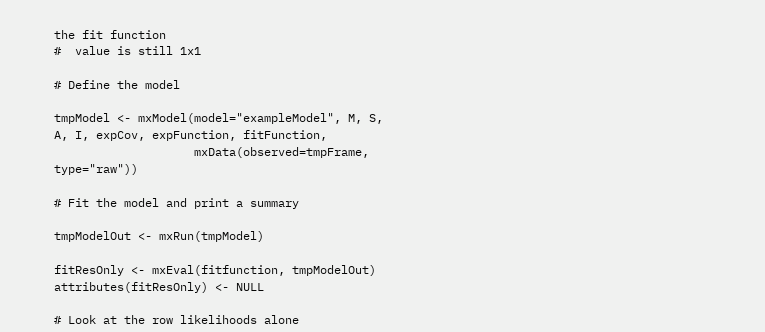the fit function
#  value is still 1x1

# Define the model

tmpModel <- mxModel(model="exampleModel", M, S, A, I, expCov, expFunction, fitFunction,
                    mxData(observed=tmpFrame, type="raw"))

# Fit the model and print a summary

tmpModelOut <- mxRun(tmpModel)

fitResOnly <- mxEval(fitfunction, tmpModelOut)
attributes(fitResOnly) <- NULL

# Look at the row likelihoods alone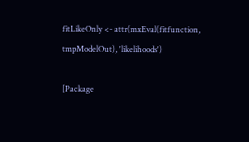fitLikeOnly <- attr(mxEval(fitfunction, tmpModelOut), 'likelihoods')

[Package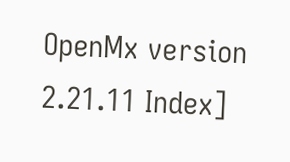OpenMx version 2.21.11 Index]